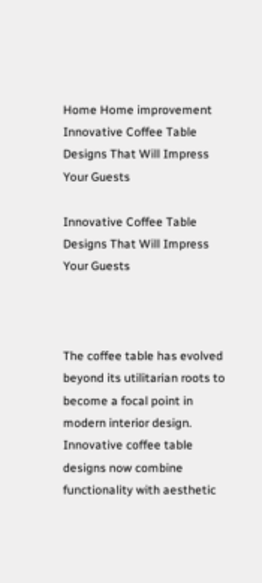Home Home improvement Innovative Coffee Table Designs That Will Impress Your Guests

Innovative Coffee Table Designs That Will Impress Your Guests



The coffee table has evolved beyond its utilitarian roots to become a focal point in modern interior design. Innovative coffee table designs now combine functionality with aesthetic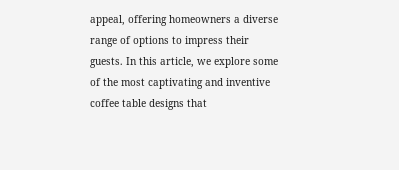appeal, offering homeowners a diverse range of options to impress their guests. In this article, we explore some of the most captivating and inventive coffee table designs that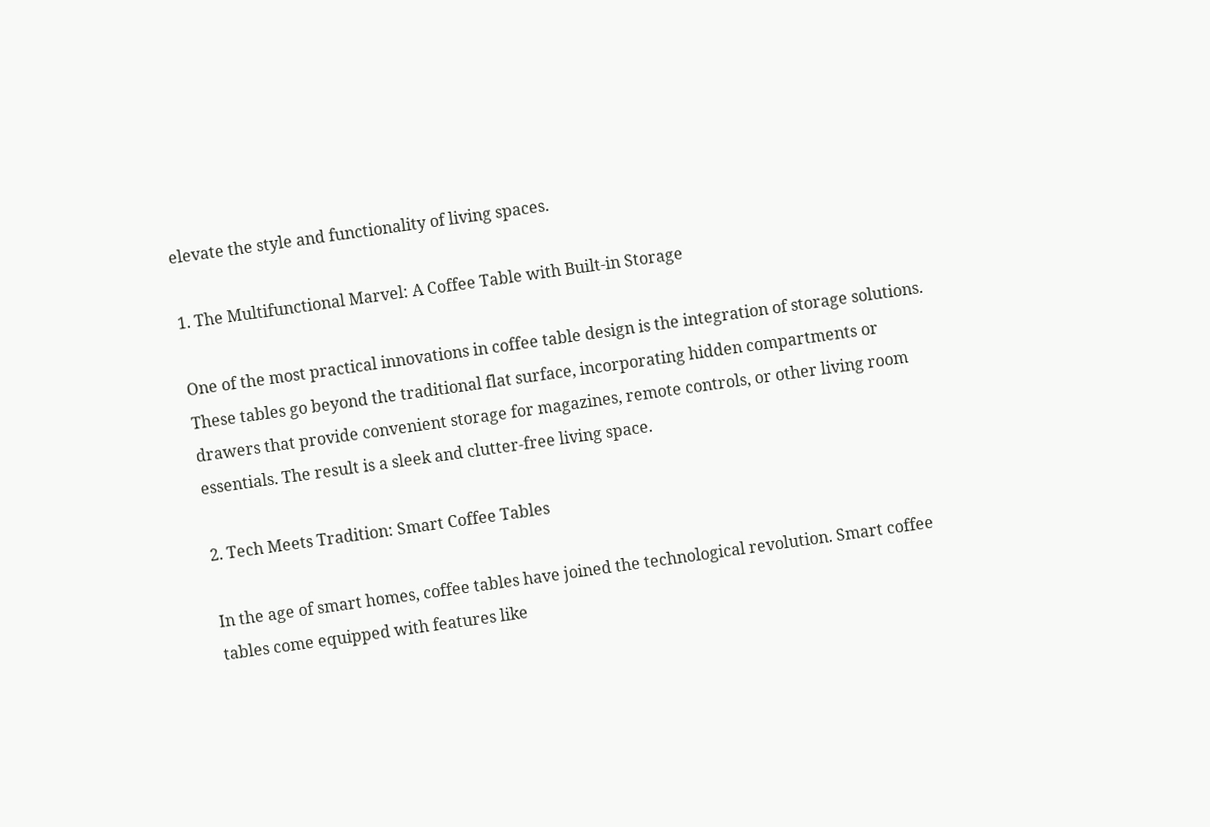elevate the style and functionality of living spaces.

1. The Multifunctional Marvel: A Coffee Table with Built-in Storage

One of the most practical innovations in coffee table design is the integration of storage solutions. These tables go beyond the traditional flat surface, incorporating hidden compartments or drawers that provide convenient storage for magazines, remote controls, or other living room essentials. The result is a sleek and clutter-free living space.

2. Tech Meets Tradition: Smart Coffee Tables

In the age of smart homes, coffee tables have joined the technological revolution. Smart coffee tables come equipped with features like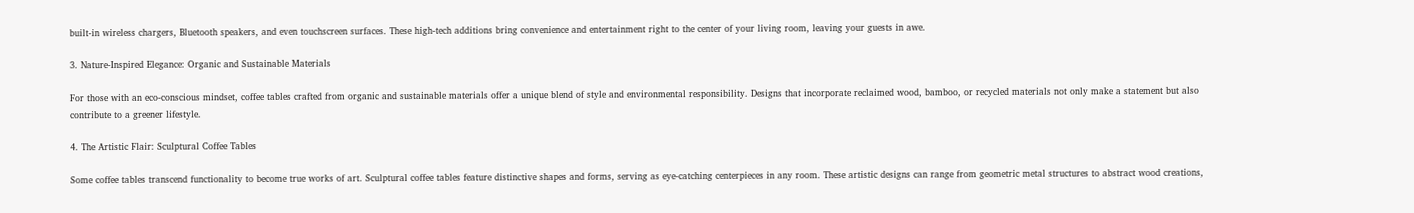built-in wireless chargers, Bluetooth speakers, and even touchscreen surfaces. These high-tech additions bring convenience and entertainment right to the center of your living room, leaving your guests in awe.

3. Nature-Inspired Elegance: Organic and Sustainable Materials

For those with an eco-conscious mindset, coffee tables crafted from organic and sustainable materials offer a unique blend of style and environmental responsibility. Designs that incorporate reclaimed wood, bamboo, or recycled materials not only make a statement but also contribute to a greener lifestyle.

4. The Artistic Flair: Sculptural Coffee Tables

Some coffee tables transcend functionality to become true works of art. Sculptural coffee tables feature distinctive shapes and forms, serving as eye-catching centerpieces in any room. These artistic designs can range from geometric metal structures to abstract wood creations,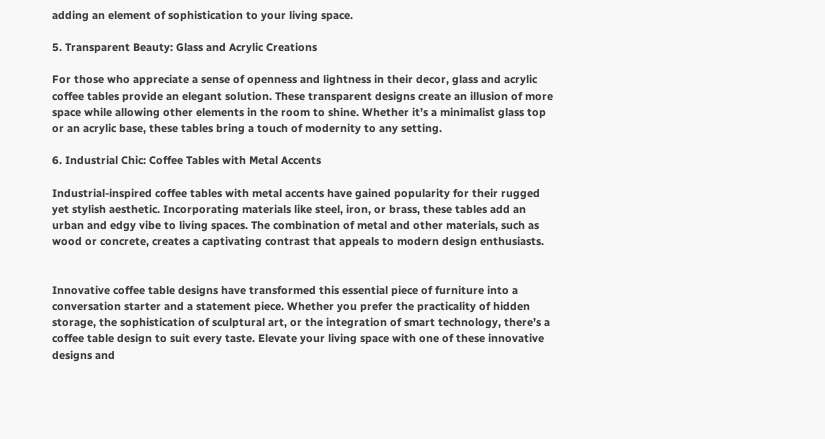adding an element of sophistication to your living space.

5. Transparent Beauty: Glass and Acrylic Creations

For those who appreciate a sense of openness and lightness in their decor, glass and acrylic coffee tables provide an elegant solution. These transparent designs create an illusion of more space while allowing other elements in the room to shine. Whether it’s a minimalist glass top or an acrylic base, these tables bring a touch of modernity to any setting.

6. Industrial Chic: Coffee Tables with Metal Accents

Industrial-inspired coffee tables with metal accents have gained popularity for their rugged yet stylish aesthetic. Incorporating materials like steel, iron, or brass, these tables add an urban and edgy vibe to living spaces. The combination of metal and other materials, such as wood or concrete, creates a captivating contrast that appeals to modern design enthusiasts.


Innovative coffee table designs have transformed this essential piece of furniture into a conversation starter and a statement piece. Whether you prefer the practicality of hidden storage, the sophistication of sculptural art, or the integration of smart technology, there’s a coffee table design to suit every taste. Elevate your living space with one of these innovative designs and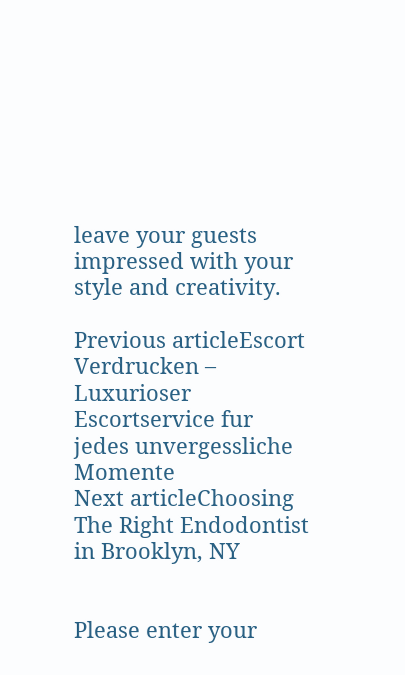leave your guests impressed with your style and creativity.

Previous articleEscort Verdrucken – Luxurioser Escortservice fur jedes unvergessliche Momente
Next articleChoosing The Right Endodontist in Brooklyn, NY


Please enter your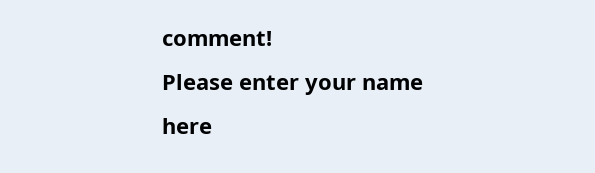comment!
Please enter your name here